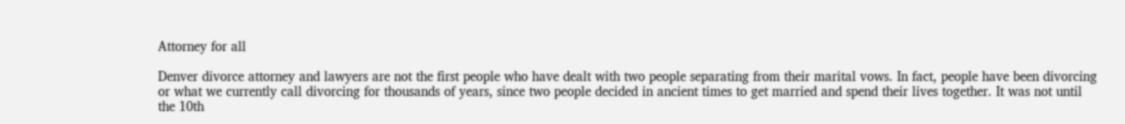Attorney for all

Denver divorce attorney and lawyers are not the first people who have dealt with two people separating from their marital vows. In fact, people have been divorcing or what we currently call divorcing for thousands of years, since two people decided in ancient times to get married and spend their lives together. It was not until the 10th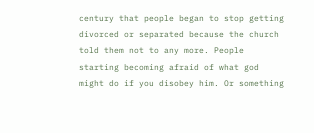century that people began to stop getting divorced or separated because the church told them not to any more. People starting becoming afraid of what god might do if you disobey him. Or something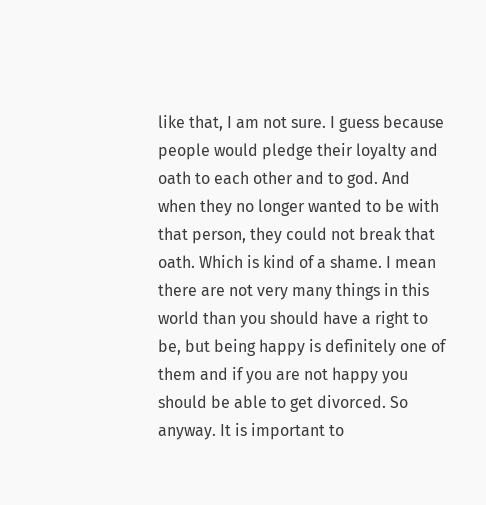like that, I am not sure. I guess because people would pledge their loyalty and oath to each other and to god. And when they no longer wanted to be with that person, they could not break that oath. Which is kind of a shame. I mean there are not very many things in this world than you should have a right to be, but being happy is definitely one of them and if you are not happy you should be able to get divorced. So anyway. It is important to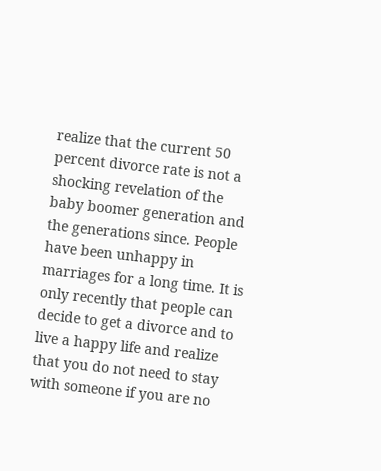realize that the current 50 percent divorce rate is not a shocking revelation of the baby boomer generation and the generations since. People have been unhappy in marriages for a long time. It is only recently that people can decide to get a divorce and to live a happy life and realize that you do not need to stay with someone if you are no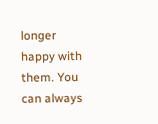longer happy with them. You can always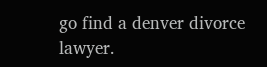go find a denver divorce lawyer.